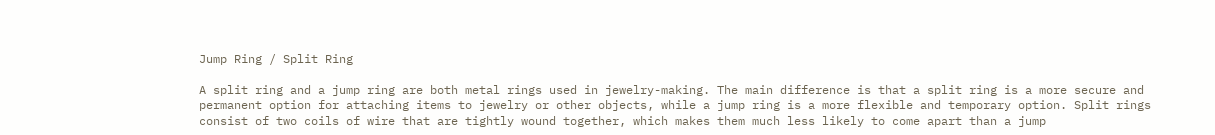Jump Ring / Split Ring

A split ring and a jump ring are both metal rings used in jewelry-making. The main difference is that a split ring is a more secure and permanent option for attaching items to jewelry or other objects, while a jump ring is a more flexible and temporary option. Split rings consist of two coils of wire that are tightly wound together, which makes them much less likely to come apart than a jump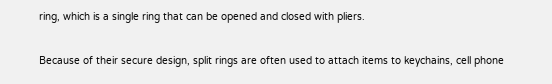ring, which is a single ring that can be opened and closed with pliers.

Because of their secure design, split rings are often used to attach items to keychains, cell phone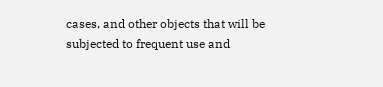cases, and other objects that will be subjected to frequent use and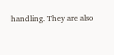handling. They are also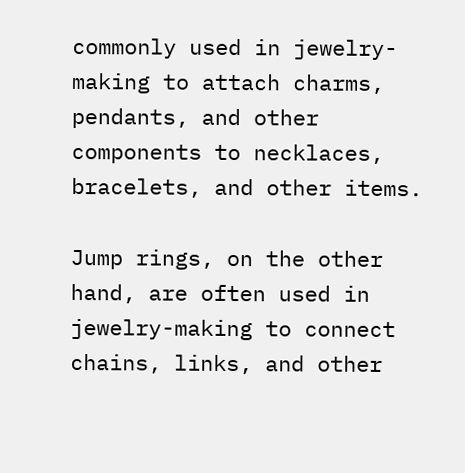commonly used in jewelry-making to attach charms, pendants, and other components to necklaces, bracelets, and other items.

Jump rings, on the other hand, are often used in jewelry-making to connect chains, links, and other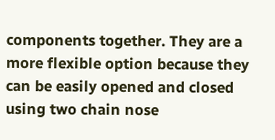components together. They are a more flexible option because they can be easily opened and closed using two chain nose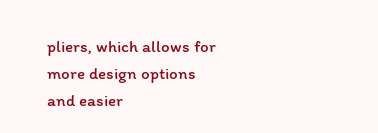pliers, which allows for more design options and easier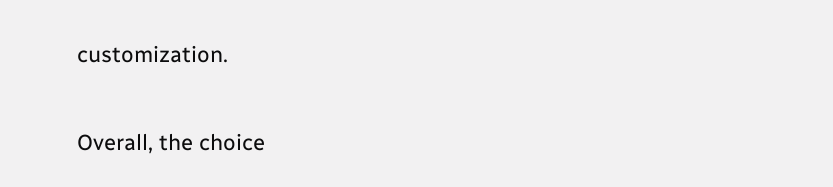customization.

Overall, the choice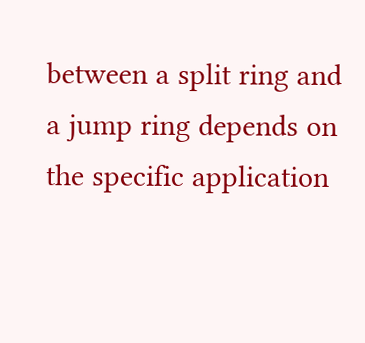between a split ring and a jump ring depends on the specific application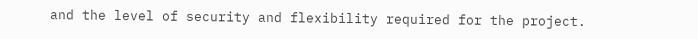and the level of security and flexibility required for the project.